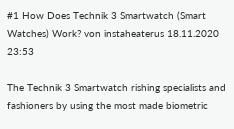#1 How Does Technik 3 Smartwatch (Smart Watches) Work? von instaheaterus 18.11.2020 23:53

The Technik 3 Smartwatch rishing specialists and fashioners by using the most made biometric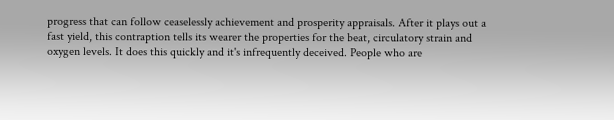progress that can follow ceaselessly achievement and prosperity appraisals. After it plays out a fast yield, this contraption tells its wearer the properties for the beat, circulatory strain and oxygen levels. It does this quickly and it's infrequently deceived. People who are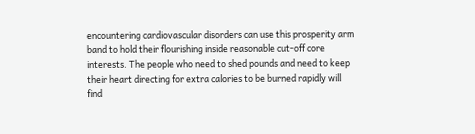encountering cardiovascular disorders can use this prosperity arm band to hold their flourishing inside reasonable cut-off core interests. The people who need to shed pounds and need to keep their heart directing for extra calories to be burned rapidly will find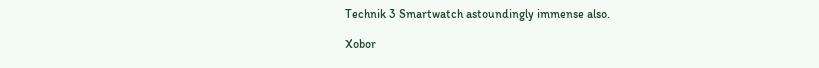Technik 3 Smartwatch astoundingly immense also.

Xobor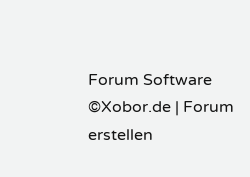Forum Software ©Xobor.de | Forum erstellen